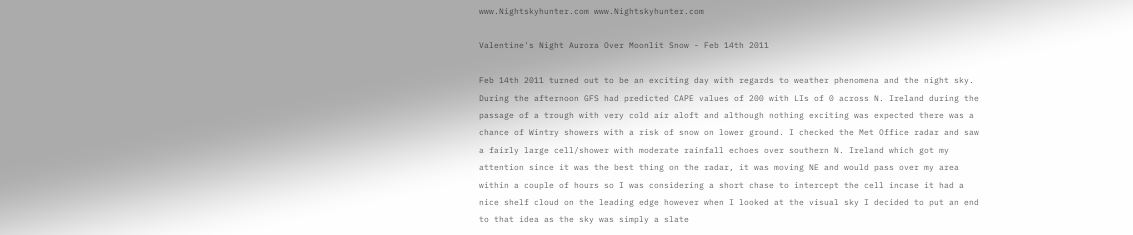www.Nightskyhunter.com www.Nightskyhunter.com

Valentine's Night Aurora Over Moonlit Snow - Feb 14th 2011

Feb 14th 2011 turned out to be an exciting day with regards to weather phenomena and the night sky. During the afternoon GFS had predicted CAPE values of 200 with LIs of 0 across N. Ireland during the passage of a trough with very cold air aloft and although nothing exciting was expected there was a chance of Wintry showers with a risk of snow on lower ground. I checked the Met Office radar and saw a fairly large cell/shower with moderate rainfall echoes over southern N. Ireland which got my attention since it was the best thing on the radar, it was moving NE and would pass over my area within a couple of hours so I was considering a short chase to intercept the cell incase it had a nice shelf cloud on the leading edge however when I looked at the visual sky I decided to put an end to that idea as the sky was simply a slate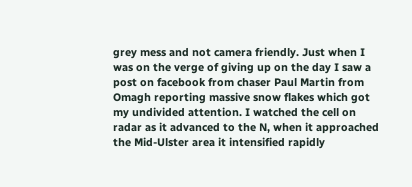grey mess and not camera friendly. Just when I was on the verge of giving up on the day I saw a post on facebook from chaser Paul Martin from Omagh reporting massive snow flakes which got my undivided attention. I watched the cell on radar as it advanced to the N, when it approached the Mid-Ulster area it intensified rapidly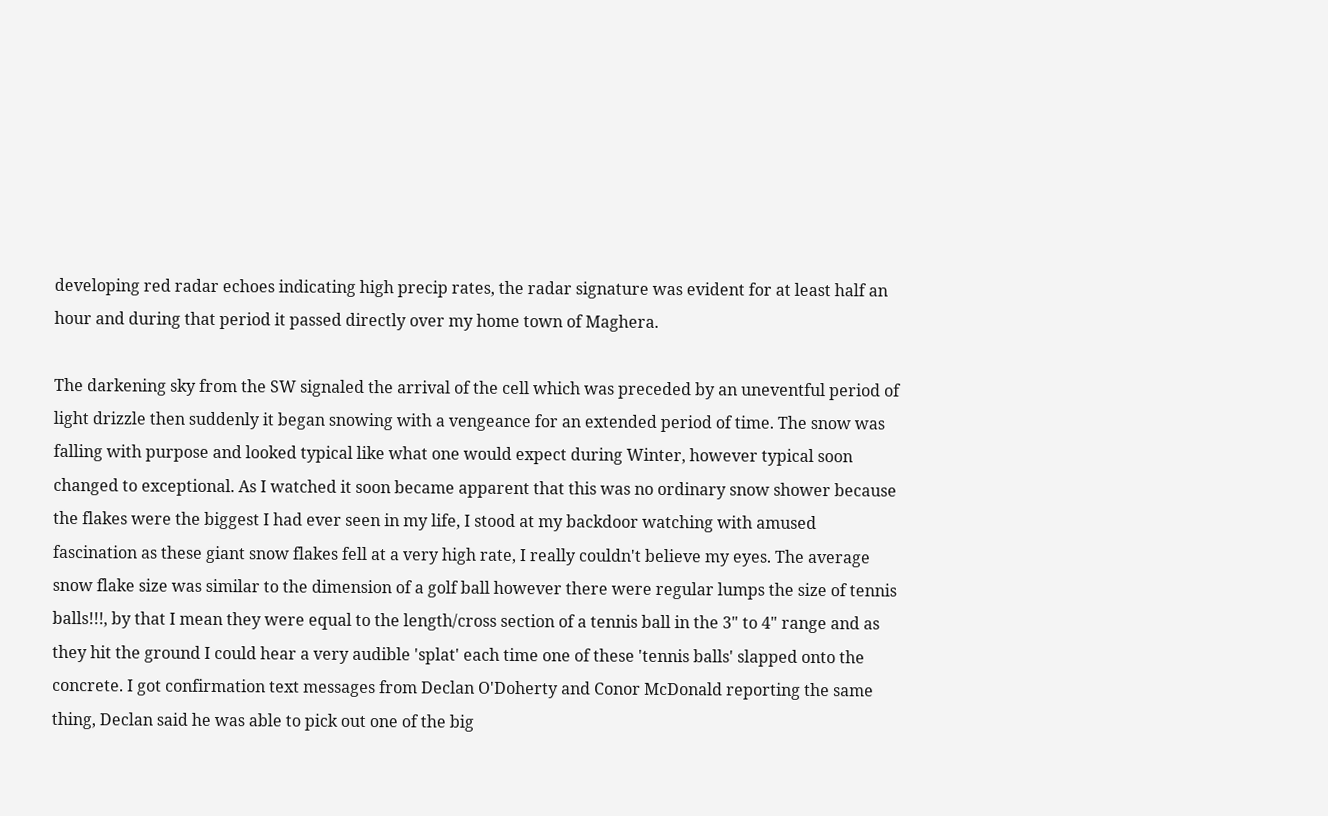developing red radar echoes indicating high precip rates, the radar signature was evident for at least half an hour and during that period it passed directly over my home town of Maghera.

The darkening sky from the SW signaled the arrival of the cell which was preceded by an uneventful period of light drizzle then suddenly it began snowing with a vengeance for an extended period of time. The snow was falling with purpose and looked typical like what one would expect during Winter, however typical soon changed to exceptional. As I watched it soon became apparent that this was no ordinary snow shower because the flakes were the biggest I had ever seen in my life, I stood at my backdoor watching with amused fascination as these giant snow flakes fell at a very high rate, I really couldn't believe my eyes. The average snow flake size was similar to the dimension of a golf ball however there were regular lumps the size of tennis balls!!!, by that I mean they were equal to the length/cross section of a tennis ball in the 3" to 4" range and as they hit the ground I could hear a very audible 'splat' each time one of these 'tennis balls' slapped onto the concrete. I got confirmation text messages from Declan O'Doherty and Conor McDonald reporting the same thing, Declan said he was able to pick out one of the big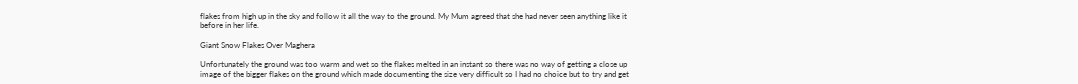flakes from high up in the sky and follow it all the way to the ground. My Mum agreed that she had never seen anything like it before in her life.

Giant Snow Flakes Over Maghera

Unfortunately the ground was too warm and wet so the flakes melted in an instant so there was no way of getting a close up image of the bigger flakes on the ground which made documenting the size very difficult so I had no choice but to try and get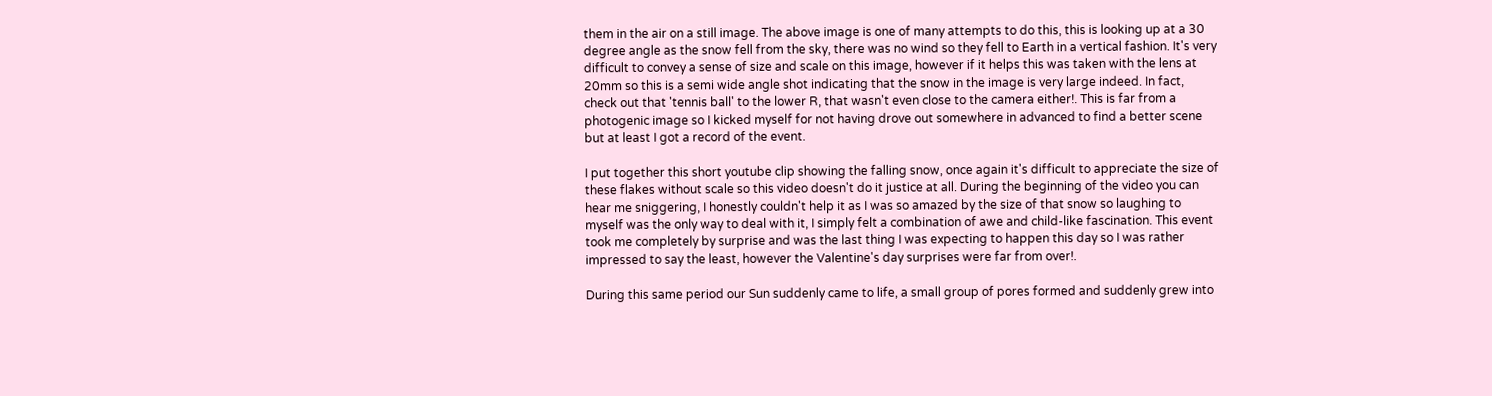them in the air on a still image. The above image is one of many attempts to do this, this is looking up at a 30 degree angle as the snow fell from the sky, there was no wind so they fell to Earth in a vertical fashion. It's very difficult to convey a sense of size and scale on this image, however if it helps this was taken with the lens at 20mm so this is a semi wide angle shot indicating that the snow in the image is very large indeed. In fact, check out that 'tennis ball' to the lower R, that wasn't even close to the camera either!. This is far from a photogenic image so I kicked myself for not having drove out somewhere in advanced to find a better scene but at least I got a record of the event.

I put together this short youtube clip showing the falling snow, once again it's difficult to appreciate the size of these flakes without scale so this video doesn't do it justice at all. During the beginning of the video you can hear me sniggering, I honestly couldn't help it as I was so amazed by the size of that snow so laughing to myself was the only way to deal with it, I simply felt a combination of awe and child-like fascination. This event took me completely by surprise and was the last thing I was expecting to happen this day so I was rather impressed to say the least, however the Valentine's day surprises were far from over!.

During this same period our Sun suddenly came to life, a small group of pores formed and suddenly grew into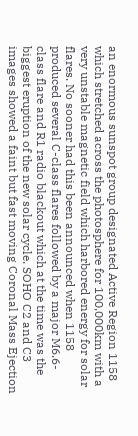an enormous sunspot group designated Active Region 1158 which stretched across the photosphere for 100,000km with a very unstable magnetic field which harbored energy for solar flares. No sooner had this been announced when 1158 produced several C-class flares followed by a major M6.6-class flare and R1 radio blackout which at the time was the biggest eruption of the new solar cycle. SOHO C2 and C3 images showed a faint but fast moving Coronal Mass Ejection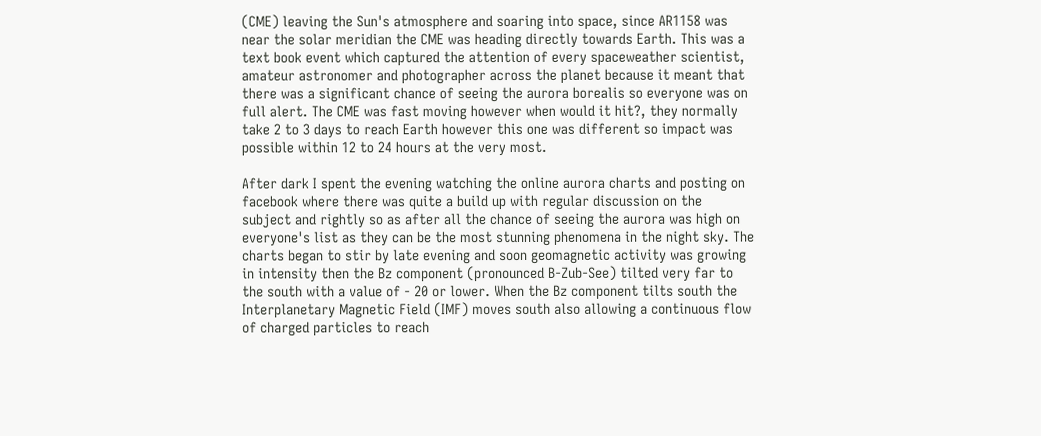(CME) leaving the Sun's atmosphere and soaring into space, since AR1158 was near the solar meridian the CME was heading directly towards Earth. This was a text book event which captured the attention of every spaceweather scientist, amateur astronomer and photographer across the planet because it meant that there was a significant chance of seeing the aurora borealis so everyone was on full alert. The CME was fast moving however when would it hit?, they normally take 2 to 3 days to reach Earth however this one was different so impact was possible within 12 to 24 hours at the very most.

After dark I spent the evening watching the online aurora charts and posting on facebook where there was quite a build up with regular discussion on the subject and rightly so as after all the chance of seeing the aurora was high on everyone's list as they can be the most stunning phenomena in the night sky. The charts began to stir by late evening and soon geomagnetic activity was growing in intensity then the Bz component (pronounced B-Zub-See) tilted very far to the south with a value of - 20 or lower. When the Bz component tilts south the Interplanetary Magnetic Field (IMF) moves south also allowing a continuous flow of charged particles to reach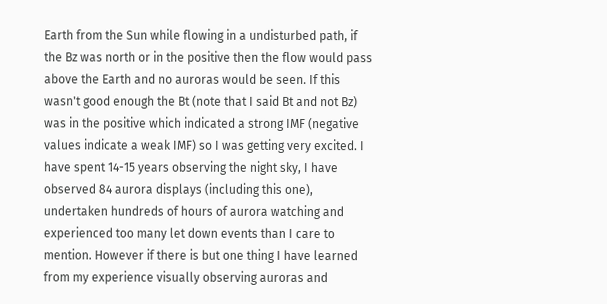Earth from the Sun while flowing in a undisturbed path, if the Bz was north or in the positive then the flow would pass above the Earth and no auroras would be seen. If this wasn't good enough the Bt (note that I said Bt and not Bz) was in the positive which indicated a strong IMF (negative values indicate a weak IMF) so I was getting very excited. I have spent 14-15 years observing the night sky, I have observed 84 aurora displays (including this one), undertaken hundreds of hours of aurora watching and experienced too many let down events than I care to mention. However if there is but one thing I have learned from my experience visually observing auroras and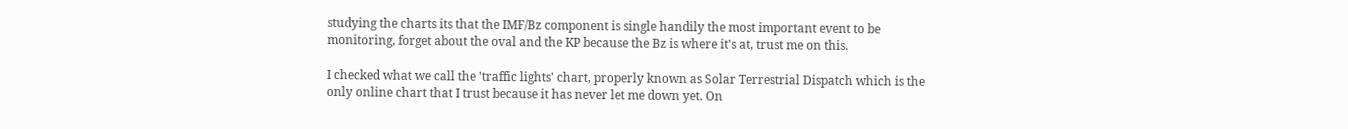studying the charts its that the IMF/Bz component is single handily the most important event to be monitoring, forget about the oval and the KP because the Bz is where it's at, trust me on this.

I checked what we call the 'traffic lights' chart, properly known as Solar Terrestrial Dispatch which is the only online chart that I trust because it has never let me down yet. On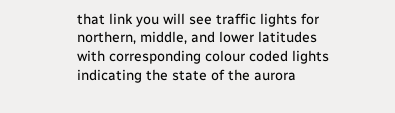that link you will see traffic lights for northern, middle, and lower latitudes with corresponding colour coded lights indicating the state of the aurora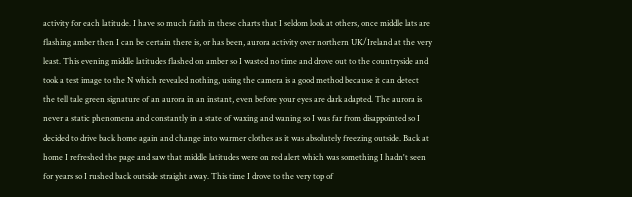activity for each latitude. I have so much faith in these charts that I seldom look at others, once middle lats are flashing amber then I can be certain there is, or has been, aurora activity over northern UK/Ireland at the very least. This evening middle latitudes flashed on amber so I wasted no time and drove out to the countryside and took a test image to the N which revealed nothing, using the camera is a good method because it can detect the tell tale green signature of an aurora in an instant, even before your eyes are dark adapted. The aurora is never a static phenomena and constantly in a state of waxing and waning so I was far from disappointed so I decided to drive back home again and change into warmer clothes as it was absolutely freezing outside. Back at home I refreshed the page and saw that middle latitudes were on red alert which was something I hadn't seen for years so I rushed back outside straight away. This time I drove to the very top of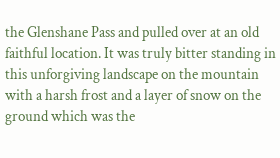the Glenshane Pass and pulled over at an old faithful location. It was truly bitter standing in this unforgiving landscape on the mountain with a harsh frost and a layer of snow on the ground which was the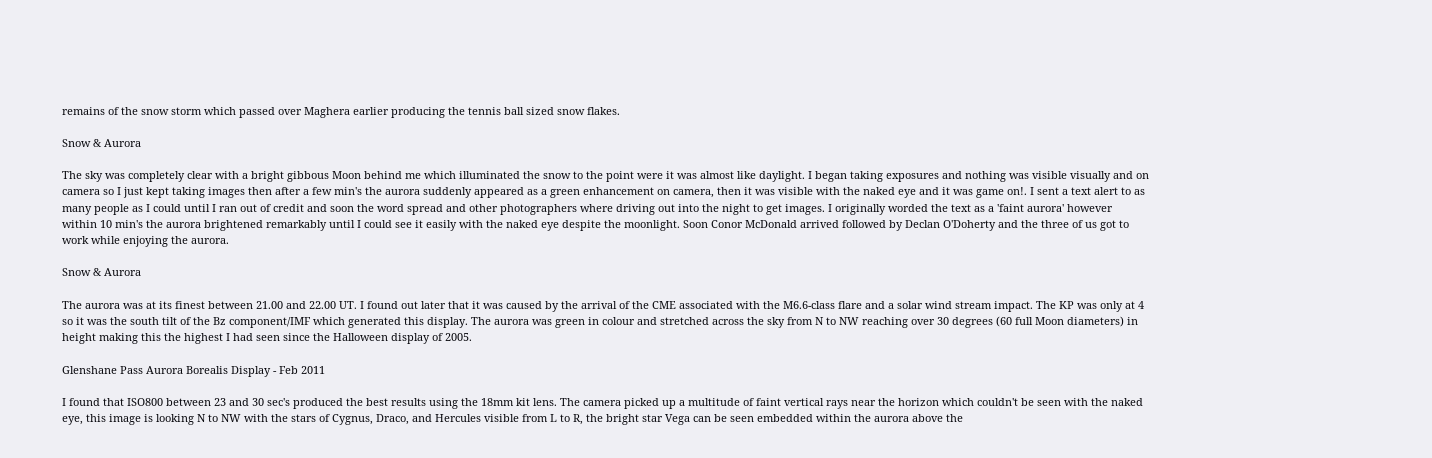remains of the snow storm which passed over Maghera earlier producing the tennis ball sized snow flakes.

Snow & Aurora

The sky was completely clear with a bright gibbous Moon behind me which illuminated the snow to the point were it was almost like daylight. I began taking exposures and nothing was visible visually and on camera so I just kept taking images then after a few min's the aurora suddenly appeared as a green enhancement on camera, then it was visible with the naked eye and it was game on!. I sent a text alert to as many people as I could until I ran out of credit and soon the word spread and other photographers where driving out into the night to get images. I originally worded the text as a 'faint aurora' however within 10 min's the aurora brightened remarkably until I could see it easily with the naked eye despite the moonlight. Soon Conor McDonald arrived followed by Declan O'Doherty and the three of us got to work while enjoying the aurora.

Snow & Aurora

The aurora was at its finest between 21.00 and 22.00 UT. I found out later that it was caused by the arrival of the CME associated with the M6.6-class flare and a solar wind stream impact. The KP was only at 4 so it was the south tilt of the Bz component/IMF which generated this display. The aurora was green in colour and stretched across the sky from N to NW reaching over 30 degrees (60 full Moon diameters) in height making this the highest I had seen since the Halloween display of 2005.

Glenshane Pass Aurora Borealis Display - Feb 2011

I found that ISO800 between 23 and 30 sec's produced the best results using the 18mm kit lens. The camera picked up a multitude of faint vertical rays near the horizon which couldn't be seen with the naked eye, this image is looking N to NW with the stars of Cygnus, Draco, and Hercules visible from L to R, the bright star Vega can be seen embedded within the aurora above the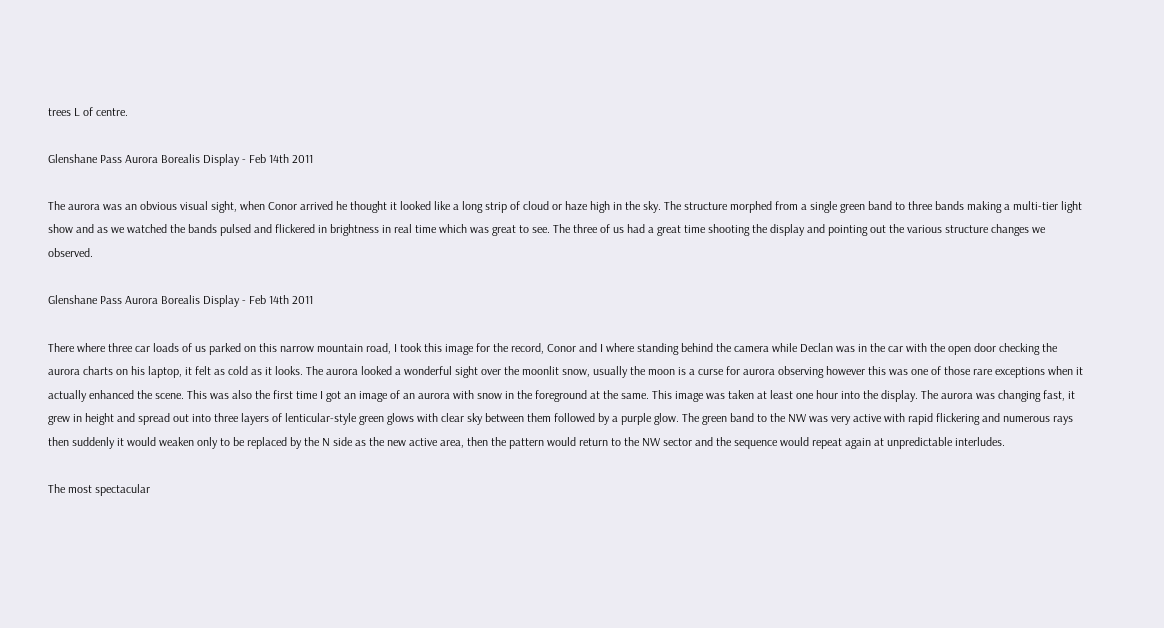trees L of centre.

Glenshane Pass Aurora Borealis Display - Feb 14th 2011

The aurora was an obvious visual sight, when Conor arrived he thought it looked like a long strip of cloud or haze high in the sky. The structure morphed from a single green band to three bands making a multi-tier light show and as we watched the bands pulsed and flickered in brightness in real time which was great to see. The three of us had a great time shooting the display and pointing out the various structure changes we observed.

Glenshane Pass Aurora Borealis Display - Feb 14th 2011

There where three car loads of us parked on this narrow mountain road, I took this image for the record, Conor and I where standing behind the camera while Declan was in the car with the open door checking the aurora charts on his laptop, it felt as cold as it looks. The aurora looked a wonderful sight over the moonlit snow, usually the moon is a curse for aurora observing however this was one of those rare exceptions when it actually enhanced the scene. This was also the first time I got an image of an aurora with snow in the foreground at the same. This image was taken at least one hour into the display. The aurora was changing fast, it grew in height and spread out into three layers of lenticular-style green glows with clear sky between them followed by a purple glow. The green band to the NW was very active with rapid flickering and numerous rays then suddenly it would weaken only to be replaced by the N side as the new active area, then the pattern would return to the NW sector and the sequence would repeat again at unpredictable interludes.

The most spectacular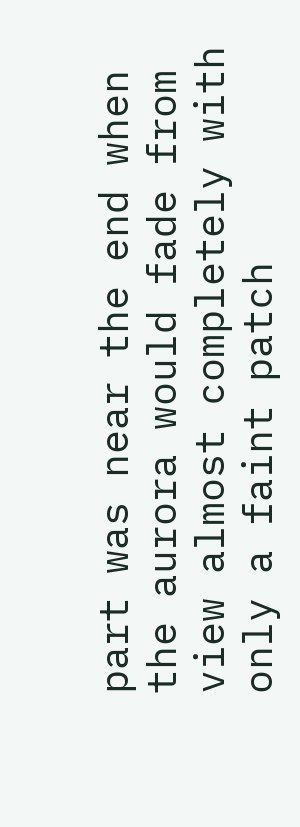part was near the end when the aurora would fade from view almost completely with only a faint patch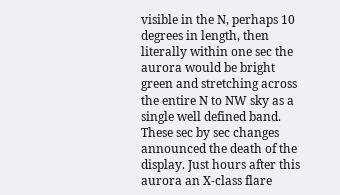visible in the N, perhaps 10 degrees in length, then literally within one sec the aurora would be bright green and stretching across the entire N to NW sky as a single well defined band. These sec by sec changes announced the death of the display. Just hours after this aurora an X-class flare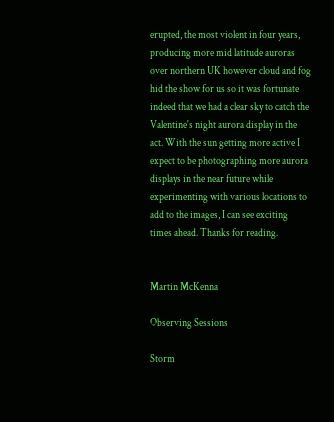erupted, the most violent in four years, producing more mid latitude auroras over northern UK however cloud and fog hid the show for us so it was fortunate indeed that we had a clear sky to catch the Valentine's night aurora display in the act. With the sun getting more active I expect to be photographing more aurora displays in the near future while experimenting with various locations to add to the images, I can see exciting times ahead. Thanks for reading.


Martin McKenna

Observing Sessions

Storm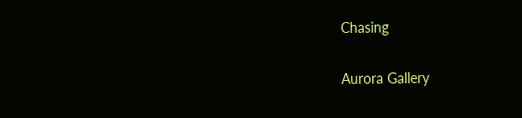Chasing

Aurora Gallery